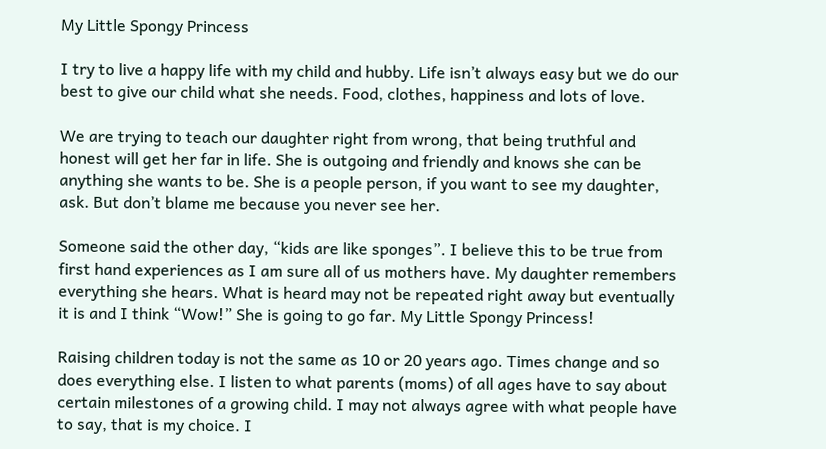My Little Spongy Princess

I try to live a happy life with my child and hubby. Life isn’t always easy but we do our best to give our child what she needs. Food, clothes, happiness and lots of love.

We are trying to teach our daughter right from wrong, that being truthful and honest will get her far in life. She is outgoing and friendly and knows she can be anything she wants to be. She is a people person, if you want to see my daughter, ask. But don’t blame me because you never see her.

Someone said the other day, “kids are like sponges”. I believe this to be true from first hand experiences as I am sure all of us mothers have. My daughter remembers everything she hears. What is heard may not be repeated right away but eventually it is and I think “Wow!” She is going to go far. My Little Spongy Princess!

Raising children today is not the same as 10 or 20 years ago. Times change and so does everything else. I listen to what parents (moms) of all ages have to say about certain milestones of a growing child. I may not always agree with what people have to say, that is my choice. I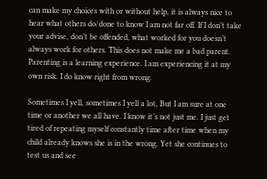can make my choices with or without help, it is always nice to hear what others do/done to know I am not far off. If I don’t take your advise, don’t be offended, what worked for you doesn’t always work for others. This does not make me a bad parent. Parenting is a learning experience. I am experiencing it at my own risk. I do know right from wrong.

Sometimes I yell, sometimes I yell a lot, But I am sure at one time or another we all have. I know it’s not just me. I just get tired of repeating myself constantly time after time when my child already knows she is in the wrong. Yet she continues to test us and see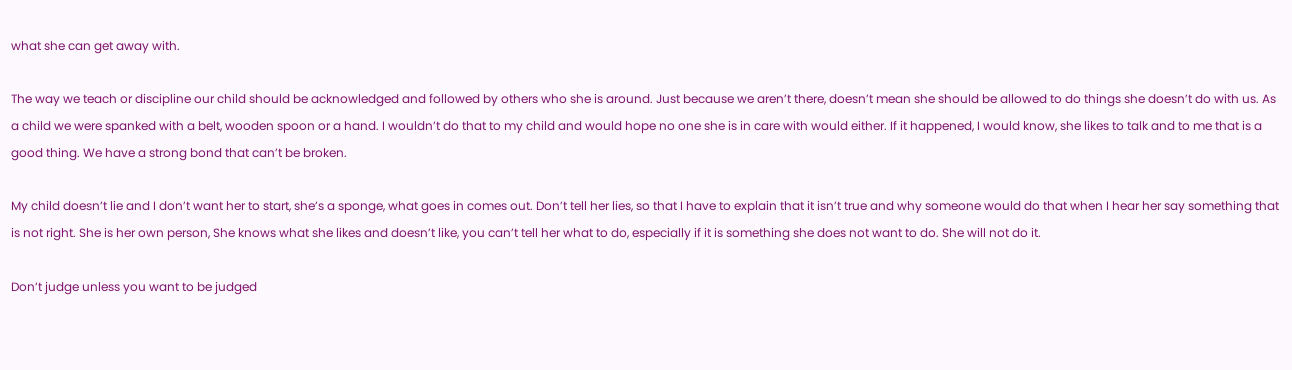what she can get away with.

The way we teach or discipline our child should be acknowledged and followed by others who she is around. Just because we aren’t there, doesn’t mean she should be allowed to do things she doesn’t do with us. As a child we were spanked with a belt, wooden spoon or a hand. I wouldn’t do that to my child and would hope no one she is in care with would either. If it happened, I would know, she likes to talk and to me that is a good thing. We have a strong bond that can’t be broken.

My child doesn’t lie and I don’t want her to start, she’s a sponge, what goes in comes out. Don’t tell her lies, so that I have to explain that it isn’t true and why someone would do that when I hear her say something that is not right. She is her own person, She knows what she likes and doesn’t like, you can’t tell her what to do, especially if it is something she does not want to do. She will not do it.

Don’t judge unless you want to be judged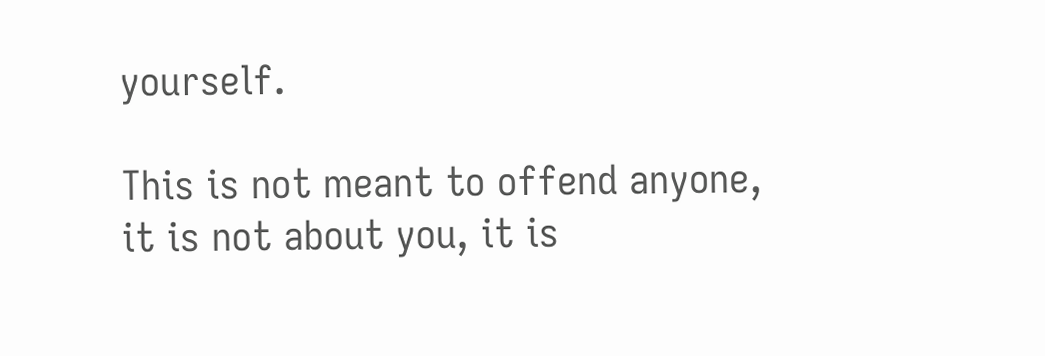yourself.

This is not meant to offend anyone, it is not about you, it is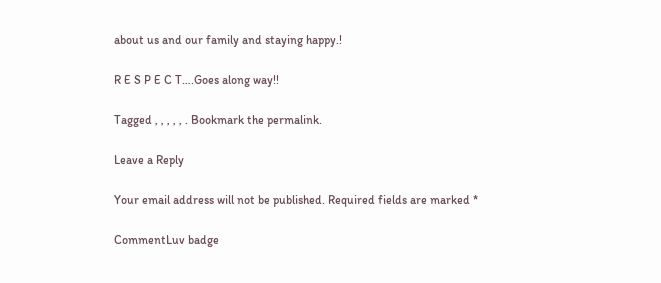about us and our family and staying happy.!

R E S P E C T….Goes along way!!

Tagged , , , , , . Bookmark the permalink.

Leave a Reply

Your email address will not be published. Required fields are marked *

CommentLuv badge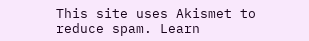This site uses Akismet to reduce spam. Learn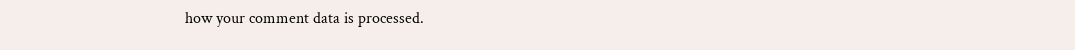how your comment data is processed.